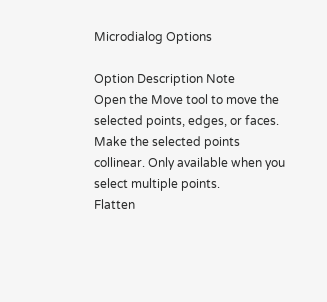Microdialog Options

Option Description Note
Open the Move tool to move the selected points, edges, or faces.
Make the selected points collinear. Only available when you select multiple points.
Flatten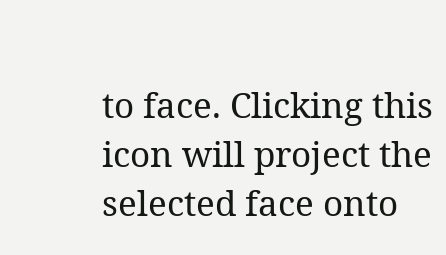to face. Clicking this icon will project the selected face onto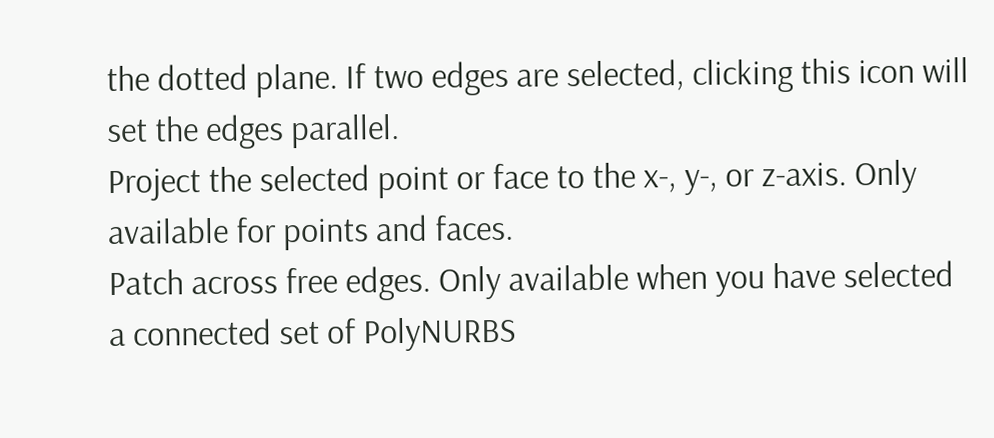the dotted plane. If two edges are selected, clicking this icon will set the edges parallel.
Project the selected point or face to the x-, y-, or z-axis. Only available for points and faces.
Patch across free edges. Only available when you have selected a connected set of PolyNURBS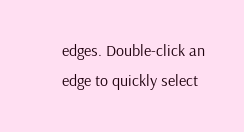edges. Double-click an edge to quickly select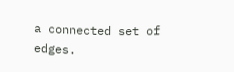a connected set of edges.